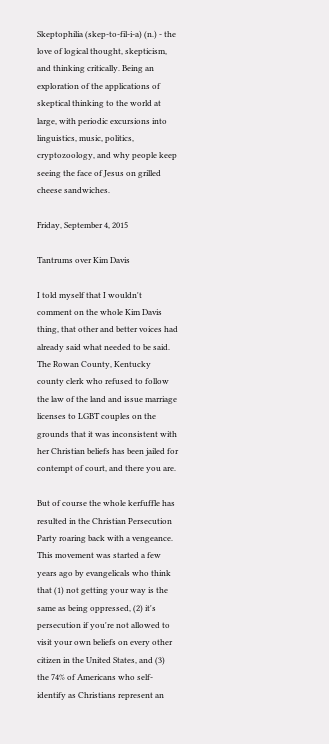Skeptophilia (skep-to-fil-i-a) (n.) - the love of logical thought, skepticism, and thinking critically. Being an exploration of the applications of skeptical thinking to the world at large, with periodic excursions into linguistics, music, politics, cryptozoology, and why people keep seeing the face of Jesus on grilled cheese sandwiches.

Friday, September 4, 2015

Tantrums over Kim Davis

I told myself that I wouldn't comment on the whole Kim Davis thing, that other and better voices had already said what needed to be said.  The Rowan County, Kentucky county clerk who refused to follow the law of the land and issue marriage licenses to LGBT couples on the grounds that it was inconsistent with her Christian beliefs has been jailed for contempt of court, and there you are.

But of course the whole kerfuffle has resulted in the Christian Persecution Party roaring back with a vengeance.  This movement was started a few years ago by evangelicals who think that (1) not getting your way is the same as being oppressed, (2) it's persecution if you're not allowed to visit your own beliefs on every other citizen in the United States, and (3) the 74% of Americans who self-identify as Christians represent an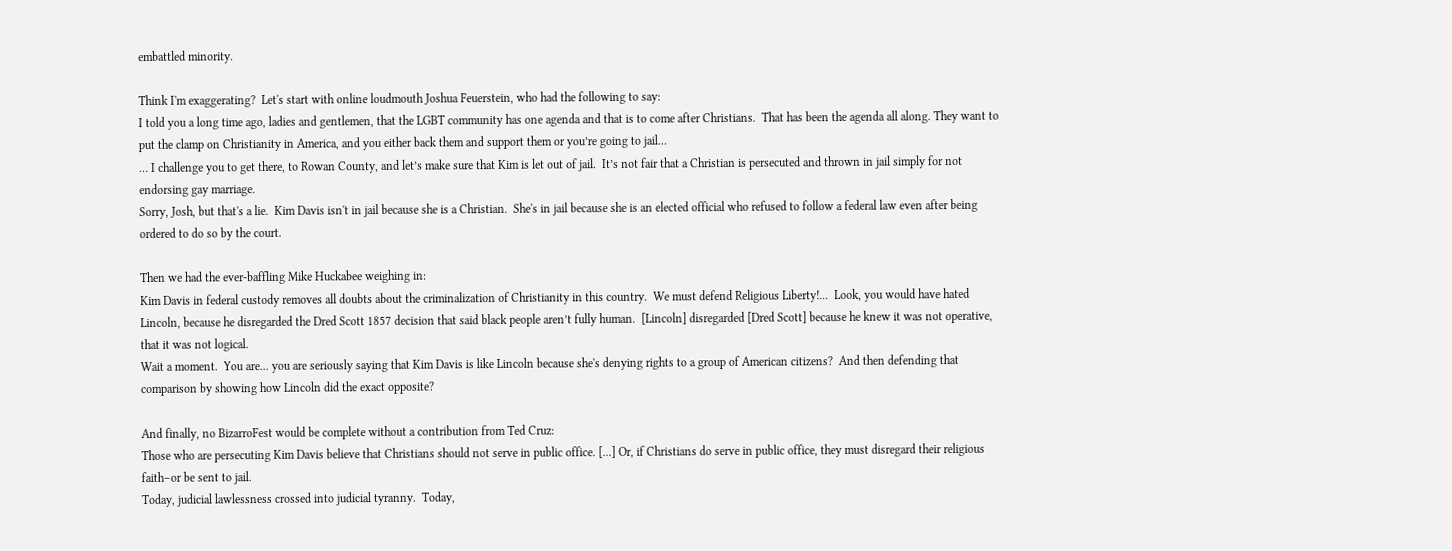embattled minority.

Think I'm exaggerating?  Let's start with online loudmouth Joshua Feuerstein, who had the following to say:
I told you a long time ago, ladies and gentlemen, that the LGBT community has one agenda and that is to come after Christians.  That has been the agenda all along. They want to put the clamp on Christianity in America, and you either back them and support them or you’re going to jail…
… I challenge you to get there, to Rowan County, and let’s make sure that Kim is let out of jail.  It’s not fair that a Christian is persecuted and thrown in jail simply for not endorsing gay marriage.
Sorry, Josh, but that's a lie.  Kim Davis isn't in jail because she is a Christian.  She's in jail because she is an elected official who refused to follow a federal law even after being ordered to do so by the court.

Then we had the ever-baffling Mike Huckabee weighing in:
Kim Davis in federal custody removes all doubts about the criminalization of Christianity in this country.  We must defend Religious Liberty!...  Look, you would have hated Lincoln, because he disregarded the Dred Scott 1857 decision that said black people aren’t fully human.  [Lincoln] disregarded [Dred Scott] because he knew it was not operative, that it was not logical.
Wait a moment.  You are... you are seriously saying that Kim Davis is like Lincoln because she's denying rights to a group of American citizens?  And then defending that comparison by showing how Lincoln did the exact opposite?

And finally, no BizarroFest would be complete without a contribution from Ted Cruz:
Those who are persecuting Kim Davis believe that Christians should not serve in public office. [...] Or, if Christians do serve in public office, they must disregard their religious faith–or be sent to jail.
Today, judicial lawlessness crossed into judicial tyranny.  Today,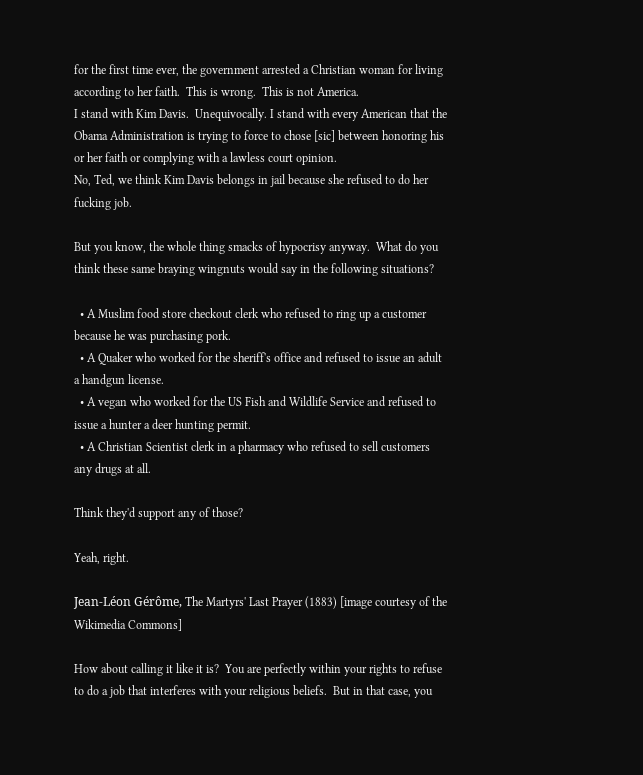for the first time ever, the government arrested a Christian woman for living according to her faith.  This is wrong.  This is not America.
I stand with Kim Davis.  Unequivocally. I stand with every American that the Obama Administration is trying to force to chose [sic] between honoring his or her faith or complying with a lawless court opinion.
No, Ted, we think Kim Davis belongs in jail because she refused to do her fucking job.

But you know, the whole thing smacks of hypocrisy anyway.  What do you think these same braying wingnuts would say in the following situations?

  • A Muslim food store checkout clerk who refused to ring up a customer because he was purchasing pork.
  • A Quaker who worked for the sheriff's office and refused to issue an adult a handgun license.
  • A vegan who worked for the US Fish and Wildlife Service and refused to issue a hunter a deer hunting permit.
  • A Christian Scientist clerk in a pharmacy who refused to sell customers any drugs at all.

Think they'd support any of those?

Yeah, right.

Jean-Léon Gérôme, The Martyrs' Last Prayer (1883) [image courtesy of the Wikimedia Commons]

How about calling it like it is?  You are perfectly within your rights to refuse to do a job that interferes with your religious beliefs.  But in that case, you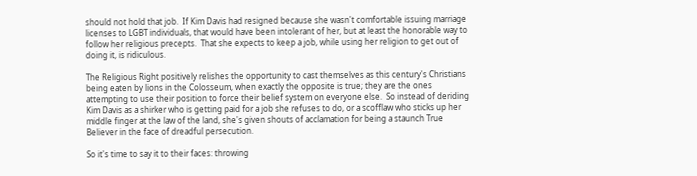should not hold that job.  If Kim Davis had resigned because she wasn't comfortable issuing marriage licenses to LGBT individuals, that would have been intolerant of her, but at least the honorable way to follow her religious precepts.  That she expects to keep a job, while using her religion to get out of doing it, is ridiculous.

The Religious Right positively relishes the opportunity to cast themselves as this century's Christians being eaten by lions in the Colosseum, when exactly the opposite is true; they are the ones attempting to use their position to force their belief system on everyone else.  So instead of deriding Kim Davis as a shirker who is getting paid for a job she refuses to do, or a scofflaw who sticks up her middle finger at the law of the land, she's given shouts of acclamation for being a staunch True Believer in the face of dreadful persecution.

So it's time to say it to their faces: throwing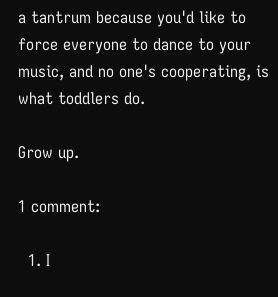a tantrum because you'd like to force everyone to dance to your music, and no one's cooperating, is what toddlers do.

Grow up.

1 comment:

  1. I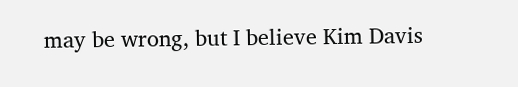may be wrong, but I believe Kim Davis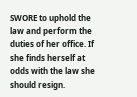SWORE to uphold the law and perform the duties of her office. If she finds herself at odds with the law she should resign.